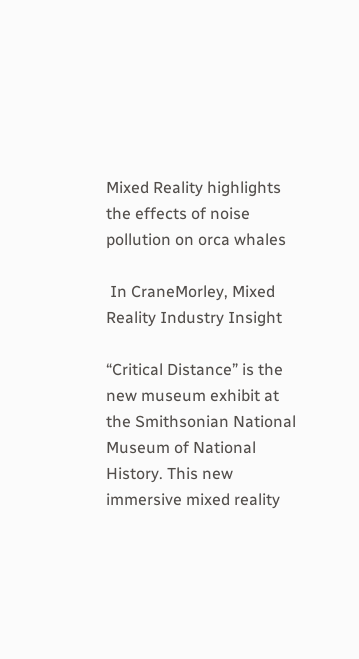Mixed Reality highlights the effects of noise pollution on orca whales

 In CraneMorley, Mixed Reality Industry Insight

“Critical Distance” is the new museum exhibit at the Smithsonian National Museum of National History. This new immersive mixed reality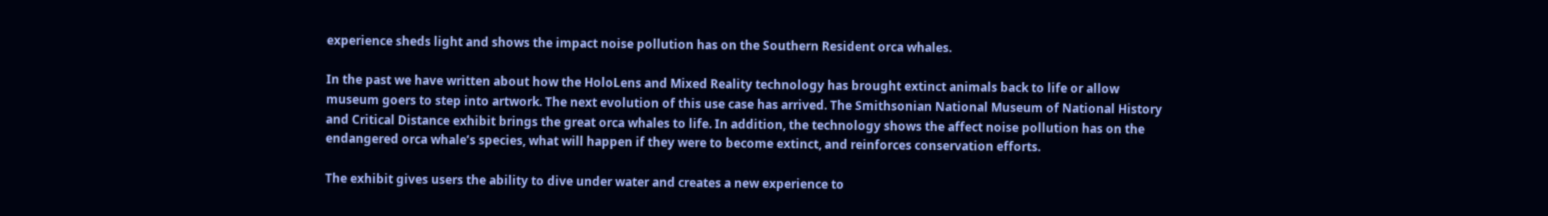experience sheds light and shows the impact noise pollution has on the Southern Resident orca whales.

In the past we have written about how the HoloLens and Mixed Reality technology has brought extinct animals back to life or allow museum goers to step into artwork. The next evolution of this use case has arrived. The Smithsonian National Museum of National History and Critical Distance exhibit brings the great orca whales to life. In addition, the technology shows the affect noise pollution has on the endangered orca whale’s species, what will happen if they were to become extinct, and reinforces conservation efforts.

The exhibit gives users the ability to dive under water and creates a new experience to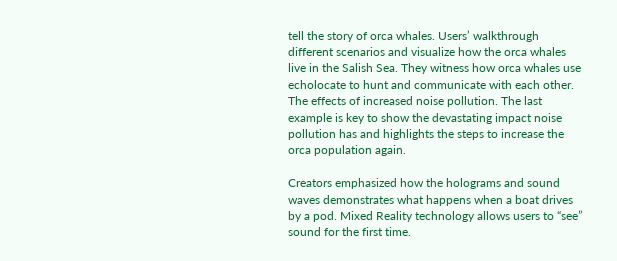tell the story of orca whales. Users’ walkthrough different scenarios and visualize how the orca whales live in the Salish Sea. They witness how orca whales use echolocate to hunt and communicate with each other. The effects of increased noise pollution. The last example is key to show the devastating impact noise pollution has and highlights the steps to increase the orca population again.

Creators emphasized how the holograms and sound waves demonstrates what happens when a boat drives by a pod. Mixed Reality technology allows users to “see” sound for the first time.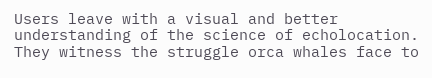Users leave with a visual and better understanding of the science of echolocation. They witness the struggle orca whales face to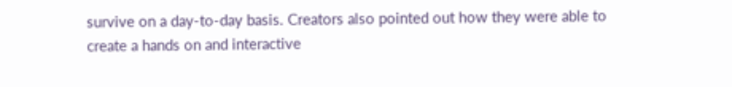survive on a day-to-day basis. Creators also pointed out how they were able to create a hands on and interactive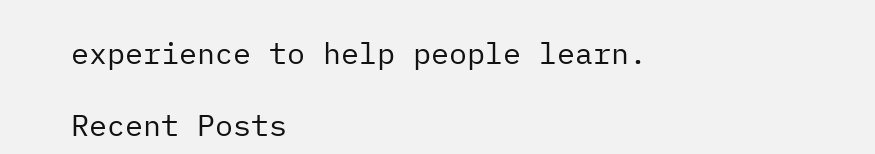experience to help people learn.

Recent Posts